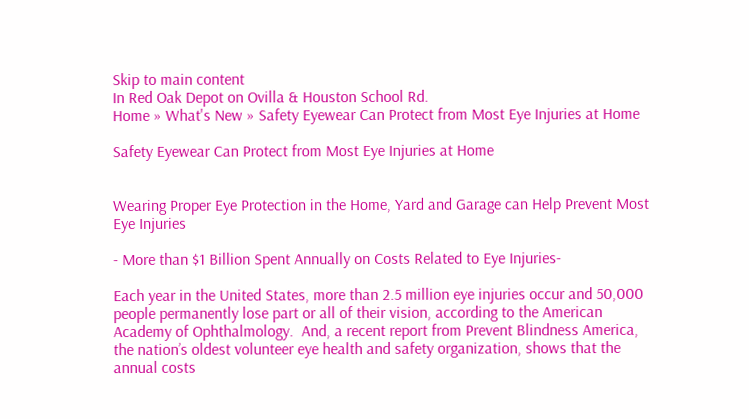Skip to main content
In Red Oak Depot on Ovilla & Houston School Rd.
Home » What's New » Safety Eyewear Can Protect from Most Eye Injuries at Home

Safety Eyewear Can Protect from Most Eye Injuries at Home


Wearing Proper Eye Protection in the Home, Yard and Garage can Help Prevent Most Eye Injuries

- More than $1 Billion Spent Annually on Costs Related to Eye Injuries-

Each year in the United States, more than 2.5 million eye injuries occur and 50,000 people permanently lose part or all of their vision, according to the American Academy of Ophthalmology.  And, a recent report from Prevent Blindness America, the nation’s oldest volunteer eye health and safety organization, shows that the annual costs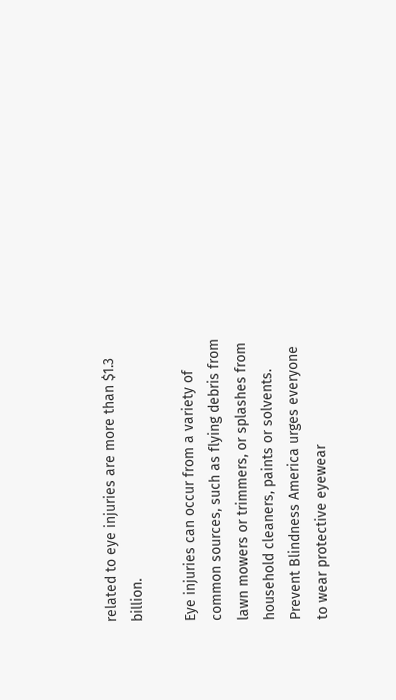related to eye injuries are more than $1.3 billion.

Eye injuries can occur from a variety of common sources, such as flying debris from lawn mowers or trimmers, or splashes from household cleaners, paints or solvents.  Prevent Blindness America urges everyone to wear protective eyewear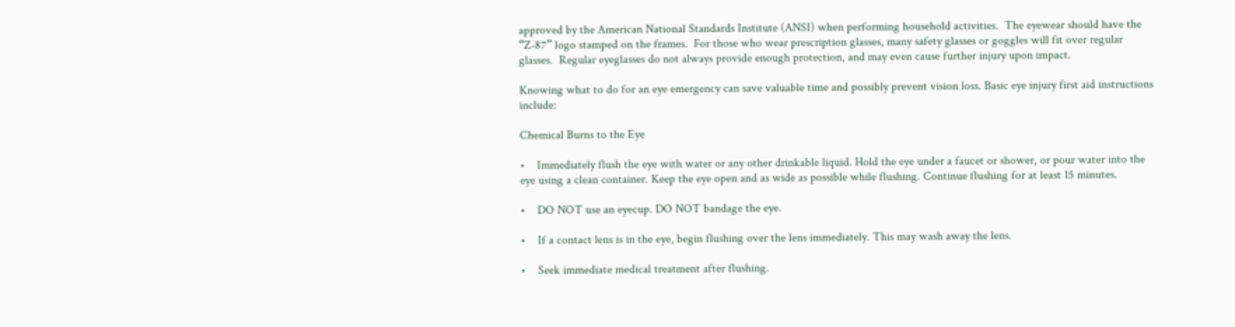approved by the American National Standards Institute (ANSI) when performing household activities.  The eyewear should have the “Z-87” logo stamped on the frames.  For those who wear prescription glasses, many safety glasses or goggles will fit over regular glasses.  Regular eyeglasses do not always provide enough protection, and may even cause further injury upon impact.

Knowing what to do for an eye emergency can save valuable time and possibly prevent vision loss. Basic eye injury first aid instructions include:

Chemical Burns to the Eye

•    Immediately flush the eye with water or any other drinkable liquid. Hold the eye under a faucet or shower, or pour water into the eye using a clean container. Keep the eye open and as wide as possible while flushing. Continue flushing for at least 15 minutes.

•    DO NOT use an eyecup. DO NOT bandage the eye.

•    If a contact lens is in the eye, begin flushing over the lens immediately. This may wash away the lens.

•    Seek immediate medical treatment after flushing.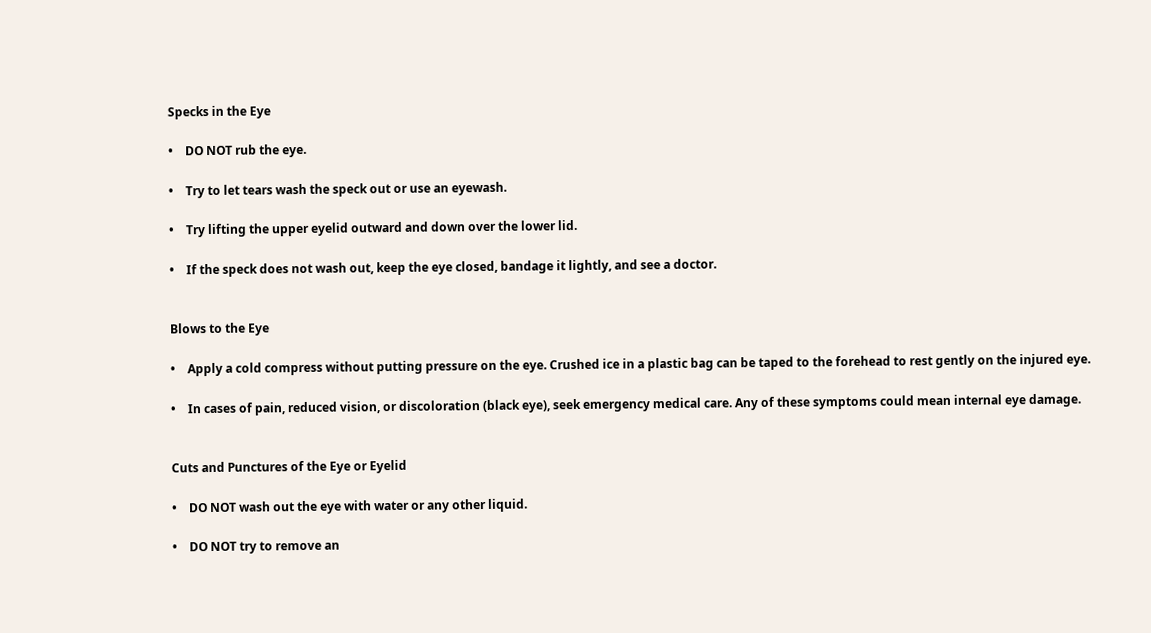Specks in the Eye

•    DO NOT rub the eye.

•    Try to let tears wash the speck out or use an eyewash.

•    Try lifting the upper eyelid outward and down over the lower lid.

•    If the speck does not wash out, keep the eye closed, bandage it lightly, and see a doctor.


Blows to the Eye

•    Apply a cold compress without putting pressure on the eye. Crushed ice in a plastic bag can be taped to the forehead to rest gently on the injured eye.

•    In cases of pain, reduced vision, or discoloration (black eye), seek emergency medical care. Any of these symptoms could mean internal eye damage.


Cuts and Punctures of the Eye or Eyelid

•    DO NOT wash out the eye with water or any other liquid.

•    DO NOT try to remove an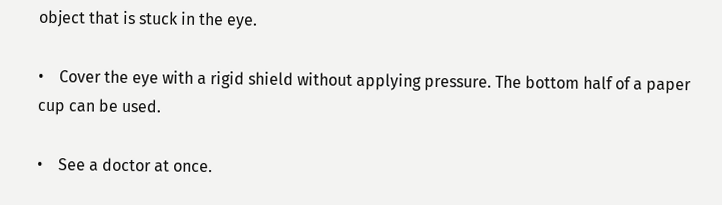object that is stuck in the eye.

•    Cover the eye with a rigid shield without applying pressure. The bottom half of a paper cup can be used.

•    See a doctor at once.